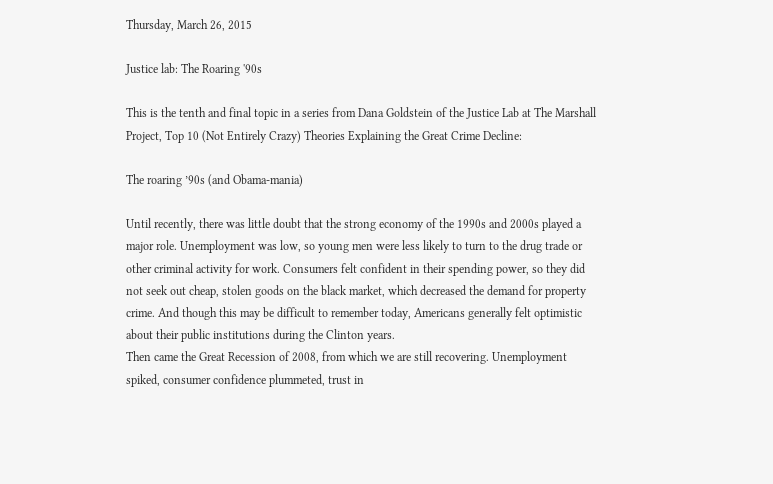Thursday, March 26, 2015

Justice lab: The Roaring '90s

This is the tenth and final topic in a series from Dana Goldstein of the Justice Lab at The Marshall Project, Top 10 (Not Entirely Crazy) Theories Explaining the Great Crime Decline:

The roaring ’90s (and Obama-mania)

Until recently, there was little doubt that the strong economy of the 1990s and 2000s played a major role. Unemployment was low, so young men were less likely to turn to the drug trade or other criminal activity for work. Consumers felt confident in their spending power, so they did not seek out cheap, stolen goods on the black market, which decreased the demand for property crime. And though this may be difficult to remember today, Americans generally felt optimistic about their public institutions during the Clinton years.
Then came the Great Recession of 2008, from which we are still recovering. Unemployment spiked, consumer confidence plummeted, trust in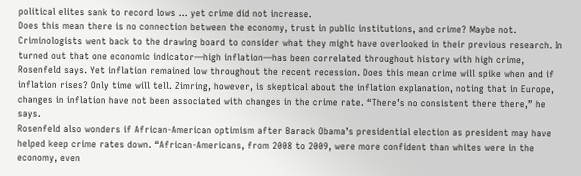political elites sank to record lows ... yet crime did not increase.
Does this mean there is no connection between the economy, trust in public institutions, and crime? Maybe not. Criminologists went back to the drawing board to consider what they might have overlooked in their previous research. In turned out that one economic indicator—high inflation—has been correlated throughout history with high crime, Rosenfeld says. Yet inflation remained low throughout the recent recession. Does this mean crime will spike when and if inflation rises? Only time will tell. Zimring, however, is skeptical about the inflation explanation, noting that in Europe, changes in inflation have not been associated with changes in the crime rate. “There’s no consistent there there,” he says.
Rosenfeld also wonders if African-American optimism after Barack Obama’s presidential election as president may have helped keep crime rates down. “African-Americans, from 2008 to 2009, were more confident than whites were in the economy, even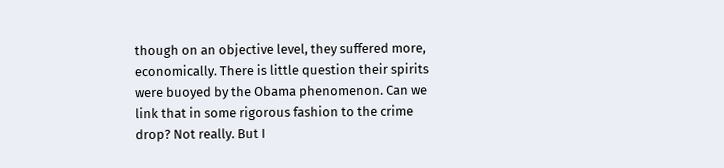though on an objective level, they suffered more, economically. There is little question their spirits were buoyed by the Obama phenomenon. Can we link that in some rigorous fashion to the crime drop? Not really. But I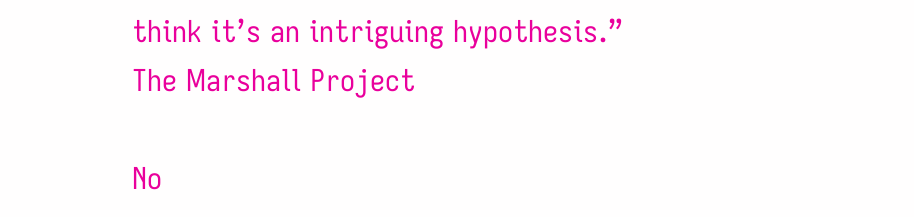think it’s an intriguing hypothesis.”
The Marshall Project

No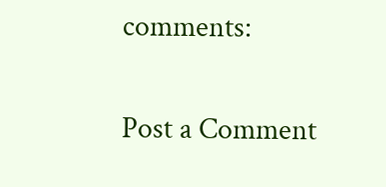comments:

Post a Comment